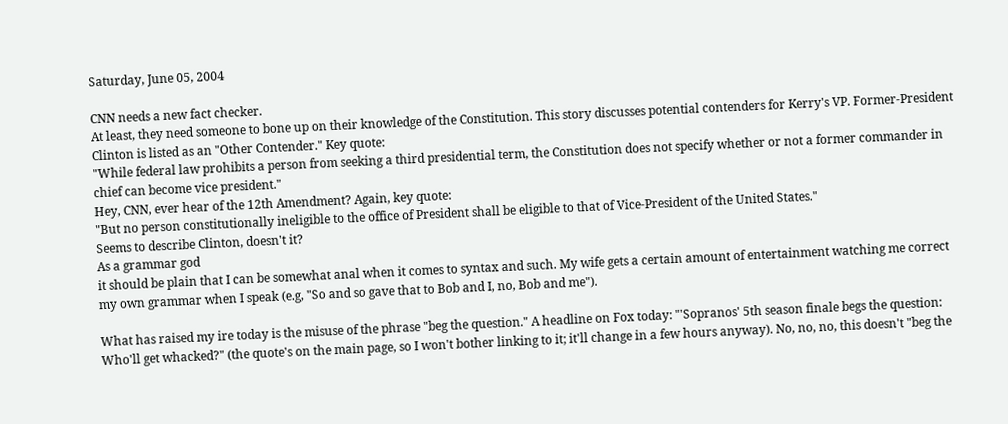Saturday, June 05, 2004

CNN needs a new fact checker.
At least, they need someone to bone up on their knowledge of the Constitution. This story discusses potential contenders for Kerry's VP. Former-President Clinton is listed as an "Other Contender." Key quote:
"While federal law prohibits a person from seeking a third presidential term, the Constitution does not specify whether or not a former commander in chief can become vice president."
Hey, CNN, ever hear of the 12th Amendment? Again, key quote:
"But no person constitutionally ineligible to the office of President shall be eligible to that of Vice-President of the United States."
Seems to describe Clinton, doesn't it?
As a grammar god
it should be plain that I can be somewhat anal when it comes to syntax and such. My wife gets a certain amount of entertainment watching me correct my own grammar when I speak (e.g, "So and so gave that to Bob and I, no, Bob and me").

What has raised my ire today is the misuse of the phrase "beg the question." A headline on Fox today: "'Sopranos' 5th season finale begs the question: Who'll get whacked?" (the quote's on the main page, so I won't bother linking to it; it'll change in a few hours anyway). No, no, no, this doesn't "beg the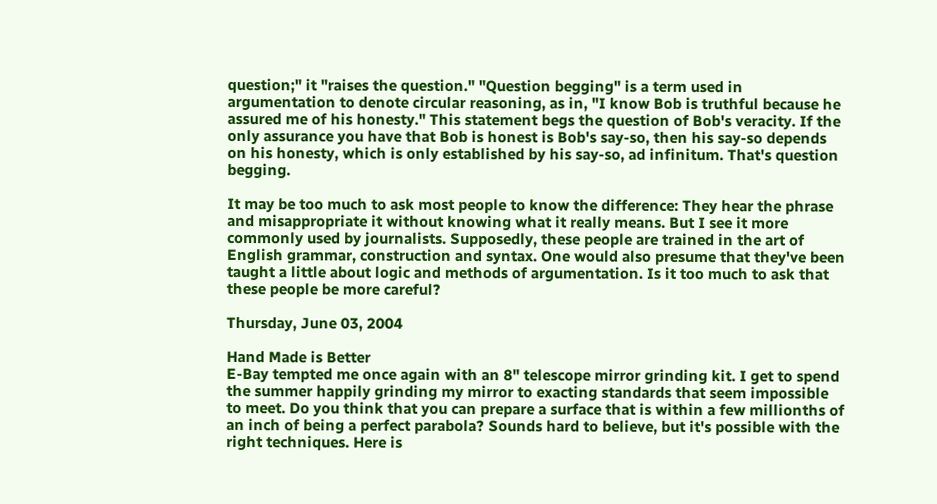question;" it "raises the question." "Question begging" is a term used in argumentation to denote circular reasoning, as in, "I know Bob is truthful because he assured me of his honesty." This statement begs the question of Bob's veracity. If the only assurance you have that Bob is honest is Bob's say-so, then his say-so depends on his honesty, which is only established by his say-so, ad infinitum. That's question begging.

It may be too much to ask most people to know the difference: They hear the phrase and misappropriate it without knowing what it really means. But I see it more commonly used by journalists. Supposedly, these people are trained in the art of English grammar, construction and syntax. One would also presume that they've been taught a little about logic and methods of argumentation. Is it too much to ask that these people be more careful?

Thursday, June 03, 2004

Hand Made is Better
E-Bay tempted me once again with an 8" telescope mirror grinding kit. I get to spend the summer happily grinding my mirror to exacting standards that seem impossible to meet. Do you think that you can prepare a surface that is within a few millionths of an inch of being a perfect parabola? Sounds hard to believe, but it's possible with the right techniques. Here is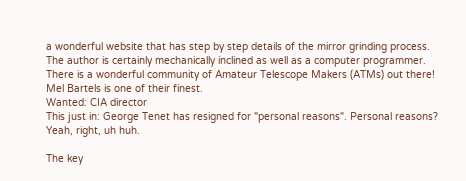a wonderful website that has step by step details of the mirror grinding process. The author is certainly mechanically inclined as well as a computer programmer. There is a wonderful community of Amateur Telescope Makers (ATMs) out there! Mel Bartels is one of their finest.
Wanted: CIA director
This just in: George Tenet has resigned for "personal reasons". Personal reasons? Yeah, right, uh huh.

The key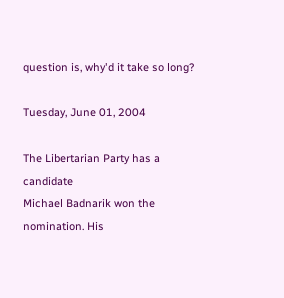question is, why'd it take so long?

Tuesday, June 01, 2004

The Libertarian Party has a candidate
Michael Badnarik won the nomination. His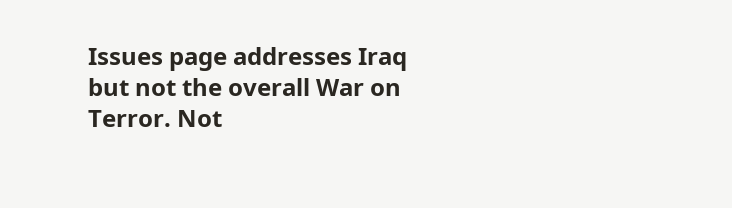Issues page addresses Iraq but not the overall War on Terror. Not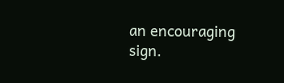an encouraging sign.